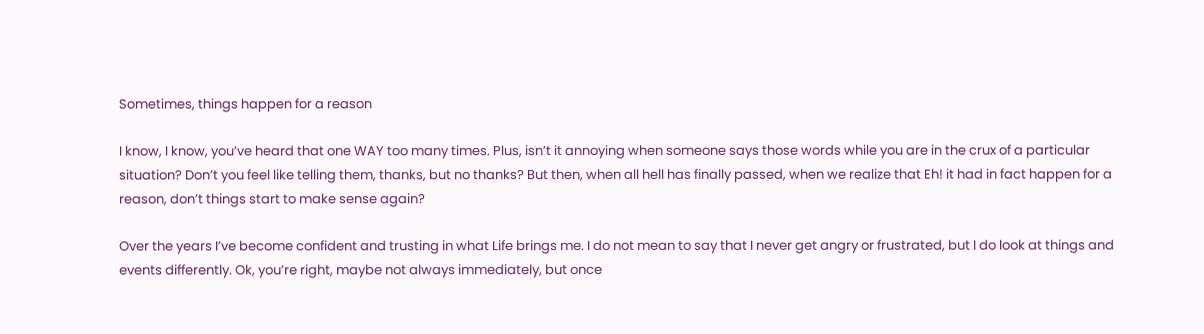Sometimes, things happen for a reason

I know, I know, you’ve heard that one WAY too many times. Plus, isn’t it annoying when someone says those words while you are in the crux of a particular situation? Don’t you feel like telling them, thanks, but no thanks? But then, when all hell has finally passed, when we realize that Eh! it had in fact happen for a reason, don’t things start to make sense again?

Over the years I’ve become confident and trusting in what Life brings me. I do not mean to say that I never get angry or frustrated, but I do look at things and events differently. Ok, you’re right, maybe not always immediately, but once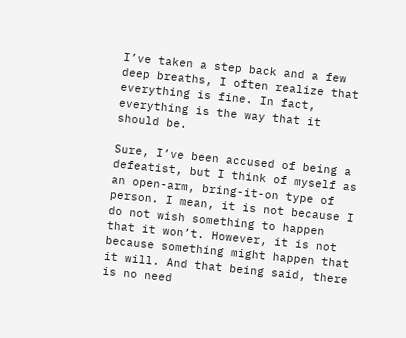I’ve taken a step back and a few deep breaths, I often realize that everything is fine. In fact, everything is the way that it should be.

Sure, I’ve been accused of being a defeatist, but I think of myself as an open-arm, bring-it-on type of person. I mean, it is not because I do not wish something to happen that it won’t. However, it is not because something might happen that it will. And that being said, there is no need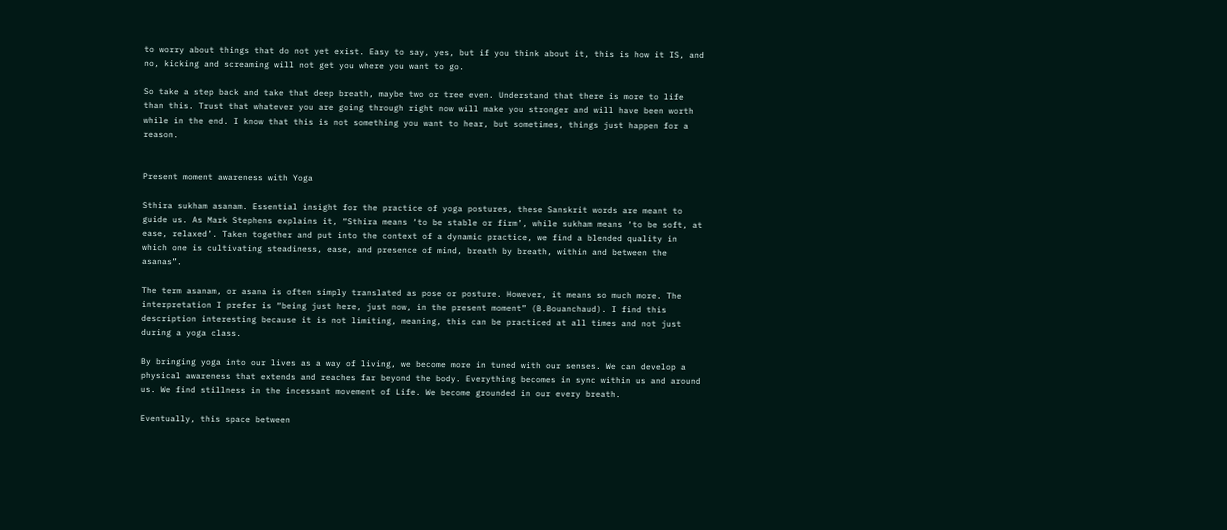to worry about things that do not yet exist. Easy to say, yes, but if you think about it, this is how it IS, and no, kicking and screaming will not get you where you want to go.

So take a step back and take that deep breath, maybe two or tree even. Understand that there is more to life than this. Trust that whatever you are going through right now will make you stronger and will have been worth while in the end. I know that this is not something you want to hear, but sometimes, things just happen for a reason.


Present moment awareness with Yoga

Sthira sukham asanam. Essential insight for the practice of yoga postures, these Sanskrit words are meant to guide us. As Mark Stephens explains it, “Sthira means ‘to be stable or firm’, while sukham means ‘to be soft, at ease, relaxed’. Taken together and put into the context of a dynamic practice, we find a blended quality in which one is cultivating steadiness, ease, and presence of mind, breath by breath, within and between the asanas”.

The term asanam, or asana is often simply translated as pose or posture. However, it means so much more. The interpretation I prefer is “being just here, just now, in the present moment” (B.Bouanchaud). I find this description interesting because it is not limiting, meaning, this can be practiced at all times and not just during a yoga class.

By bringing yoga into our lives as a way of living, we become more in tuned with our senses. We can develop a physical awareness that extends and reaches far beyond the body. Everything becomes in sync within us and around us. We find stillness in the incessant movement of Life. We become grounded in our every breath.

Eventually, this space between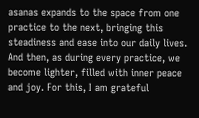asanas expands to the space from one practice to the next, bringing this steadiness and ease into our daily lives. And then, as during every practice, we become lighter, filled with inner peace and joy. For this, I am grateful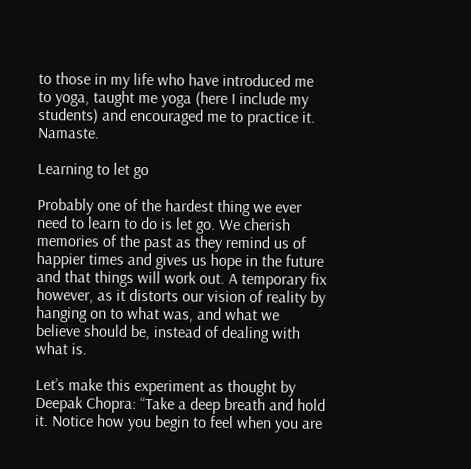to those in my life who have introduced me to yoga, taught me yoga (here I include my students) and encouraged me to practice it. Namaste.

Learning to let go

Probably one of the hardest thing we ever need to learn to do is let go. We cherish memories of the past as they remind us of happier times and gives us hope in the future and that things will work out. A temporary fix however, as it distorts our vision of reality by hanging on to what was, and what we believe should be, instead of dealing with what is.

Let’s make this experiment as thought by Deepak Chopra: “Take a deep breath and hold it. Notice how you begin to feel when you are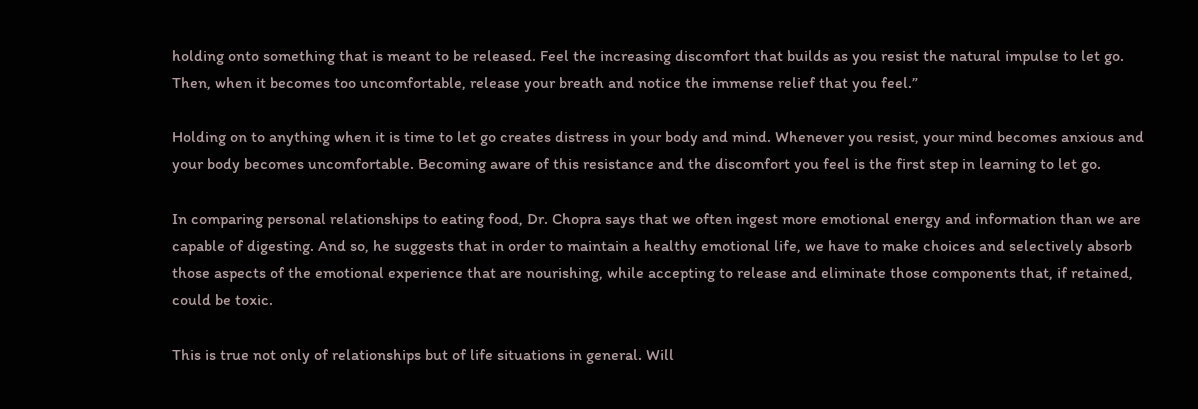holding onto something that is meant to be released. Feel the increasing discomfort that builds as you resist the natural impulse to let go. Then, when it becomes too uncomfortable, release your breath and notice the immense relief that you feel.”

Holding on to anything when it is time to let go creates distress in your body and mind. Whenever you resist, your mind becomes anxious and your body becomes uncomfortable. Becoming aware of this resistance and the discomfort you feel is the first step in learning to let go.

In comparing personal relationships to eating food, Dr. Chopra says that we often ingest more emotional energy and information than we are capable of digesting. And so, he suggests that in order to maintain a healthy emotional life, we have to make choices and selectively absorb those aspects of the emotional experience that are nourishing, while accepting to release and eliminate those components that, if retained, could be toxic.

This is true not only of relationships but of life situations in general. Will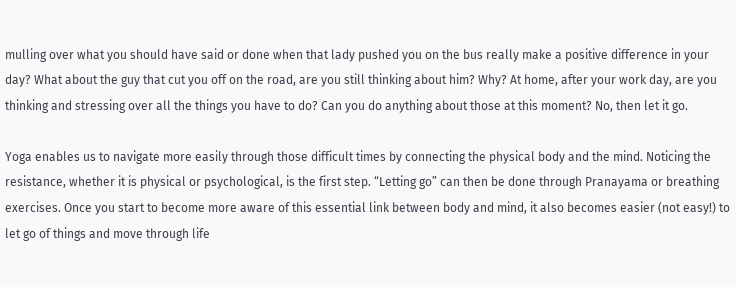mulling over what you should have said or done when that lady pushed you on the bus really make a positive difference in your day? What about the guy that cut you off on the road, are you still thinking about him? Why? At home, after your work day, are you thinking and stressing over all the things you have to do? Can you do anything about those at this moment? No, then let it go.

Yoga enables us to navigate more easily through those difficult times by connecting the physical body and the mind. Noticing the resistance, whether it is physical or psychological, is the first step. “Letting go” can then be done through Pranayama or breathing exercises. Once you start to become more aware of this essential link between body and mind, it also becomes easier (not easy!) to let go of things and move through life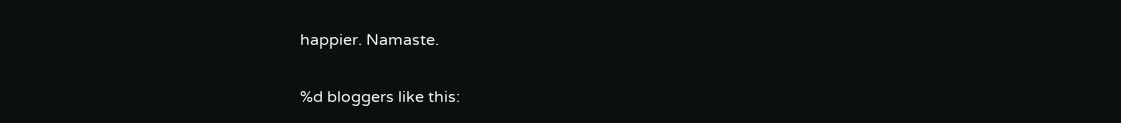happier. Namaste.

%d bloggers like this: